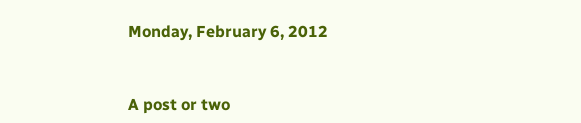Monday, February 6, 2012


A post or two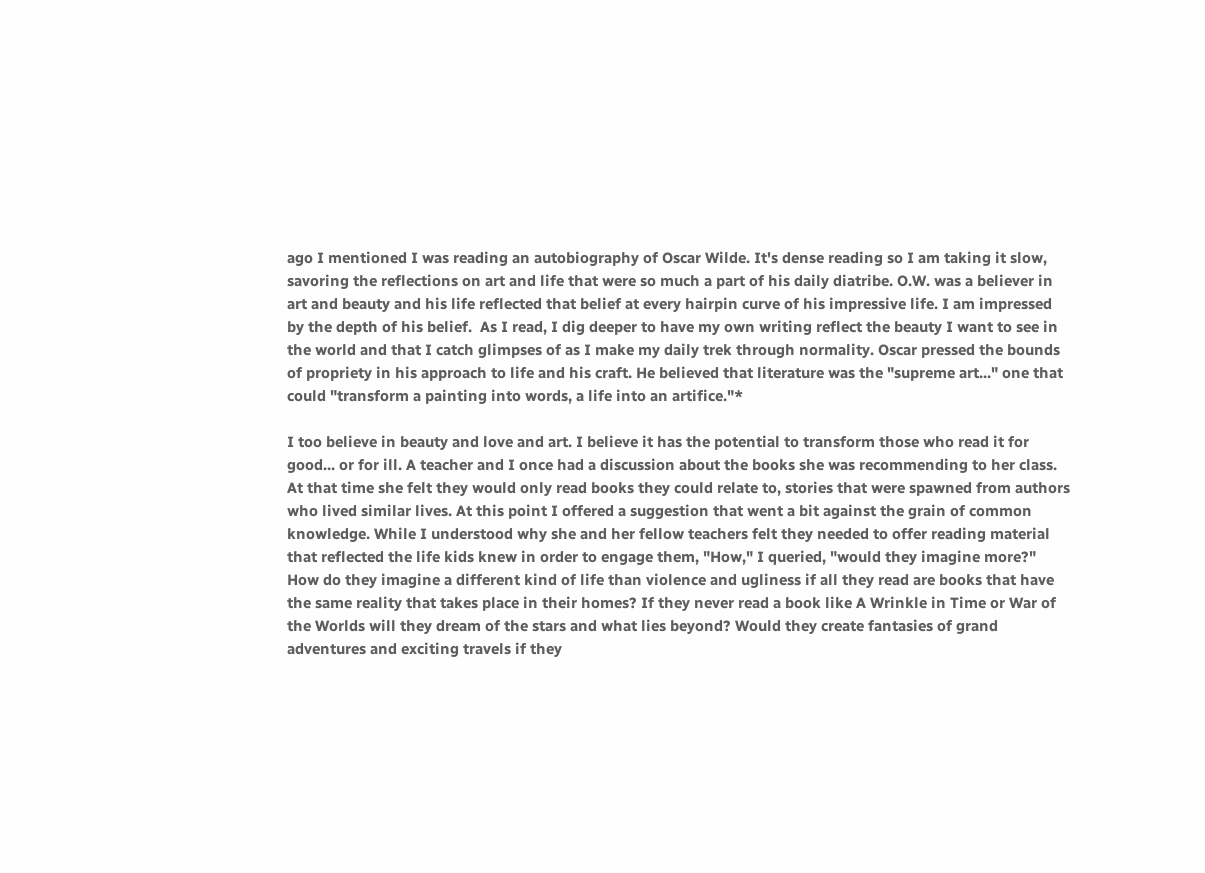ago I mentioned I was reading an autobiography of Oscar Wilde. It's dense reading so I am taking it slow, savoring the reflections on art and life that were so much a part of his daily diatribe. O.W. was a believer in art and beauty and his life reflected that belief at every hairpin curve of his impressive life. I am impressed by the depth of his belief.  As I read, I dig deeper to have my own writing reflect the beauty I want to see in the world and that I catch glimpses of as I make my daily trek through normality. Oscar pressed the bounds of propriety in his approach to life and his craft. He believed that literature was the "supreme art..." one that could "transform a painting into words, a life into an artifice."*

I too believe in beauty and love and art. I believe it has the potential to transform those who read it for good... or for ill. A teacher and I once had a discussion about the books she was recommending to her class. At that time she felt they would only read books they could relate to, stories that were spawned from authors who lived similar lives. At this point I offered a suggestion that went a bit against the grain of common knowledge. While I understood why she and her fellow teachers felt they needed to offer reading material that reflected the life kids knew in order to engage them, "How," I queried, "would they imagine more?" How do they imagine a different kind of life than violence and ugliness if all they read are books that have the same reality that takes place in their homes? If they never read a book like A Wrinkle in Time or War of the Worlds will they dream of the stars and what lies beyond? Would they create fantasies of grand adventures and exciting travels if they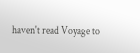haven't read Voyage to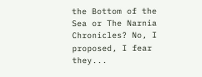the Bottom of the Sea or The Narnia Chronicles? No, I proposed, I fear they...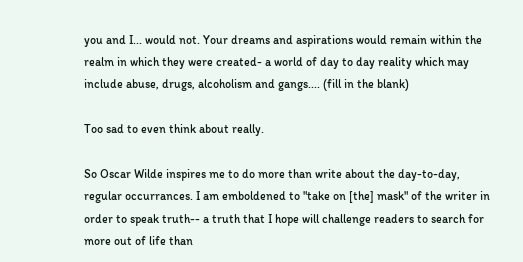you and I... would not. Your dreams and aspirations would remain within the realm in which they were created- a world of day to day reality which may include abuse, drugs, alcoholism and gangs.... (fill in the blank)

Too sad to even think about really.

So Oscar Wilde inspires me to do more than write about the day-to-day, regular occurrances. I am emboldened to "take on [the] mask" of the writer in order to speak truth-- a truth that I hope will challenge readers to search for more out of life than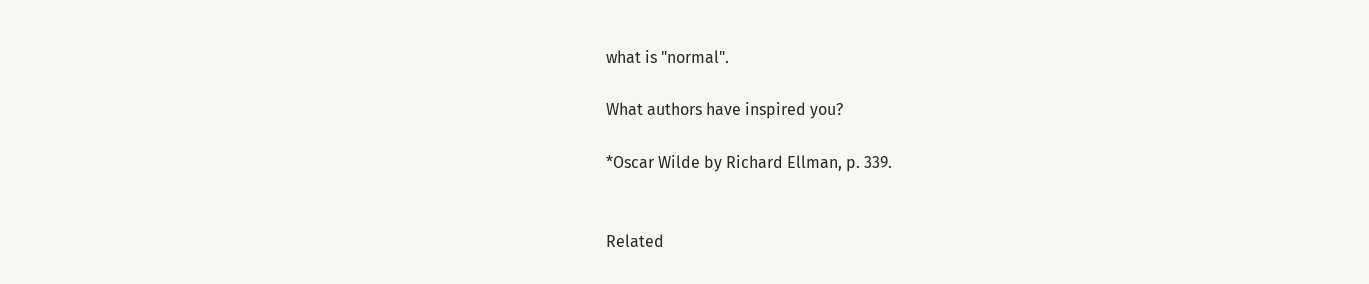what is "normal".

What authors have inspired you?

*Oscar Wilde by Richard Ellman, p. 339.


Related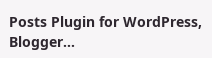Posts Plugin for WordPress, Blogger...